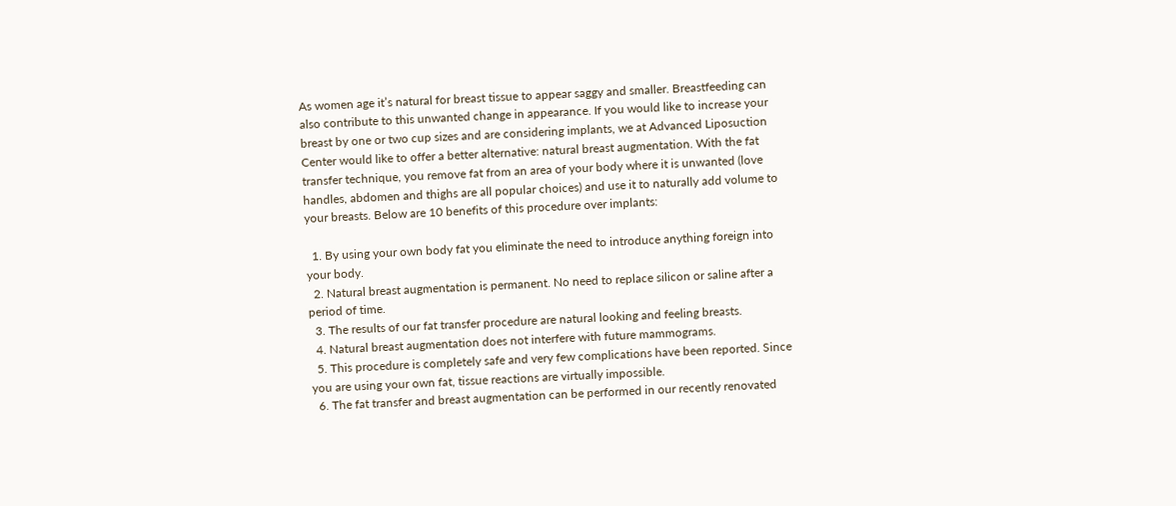As women age it’s natural for breast tissue to appear saggy and smaller. Breastfeeding can also contribute to this unwanted change in appearance. If you would like to increase your breast by one or two cup sizes and are considering implants, we at Advanced Liposuction Center would like to offer a better alternative: natural breast augmentation. With the fat transfer technique, you remove fat from an area of your body where it is unwanted (love handles, abdomen and thighs are all popular choices) and use it to naturally add volume to your breasts. Below are 10 benefits of this procedure over implants:

  1. By using your own body fat you eliminate the need to introduce anything foreign into your body.
  2. Natural breast augmentation is permanent. No need to replace silicon or saline after a period of time.
  3. The results of our fat transfer procedure are natural looking and feeling breasts.
  4. Natural breast augmentation does not interfere with future mammograms.
  5. This procedure is completely safe and very few complications have been reported. Since you are using your own fat, tissue reactions are virtually impossible.
  6. The fat transfer and breast augmentation can be performed in our recently renovated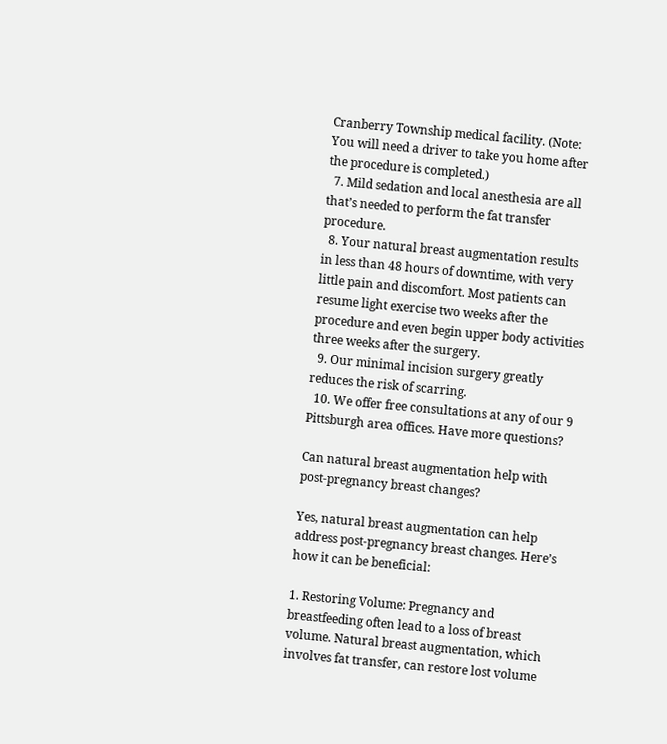Cranberry Township medical facility. (Note: You will need a driver to take you home after the procedure is completed.)
  7. Mild sedation and local anesthesia are all that’s needed to perform the fat transfer procedure.
  8. Your natural breast augmentation results in less than 48 hours of downtime, with very little pain and discomfort. Most patients can resume light exercise two weeks after the procedure and even begin upper body activities three weeks after the surgery.
  9. Our minimal incision surgery greatly reduces the risk of scarring.
  10. We offer free consultations at any of our 9 Pittsburgh area offices. Have more questions?

Can natural breast augmentation help with post-pregnancy breast changes?

Yes, natural breast augmentation can help address post-pregnancy breast changes. Here’s how it can be beneficial:

1. Restoring Volume: Pregnancy and breastfeeding often lead to a loss of breast volume. Natural breast augmentation, which involves fat transfer, can restore lost volume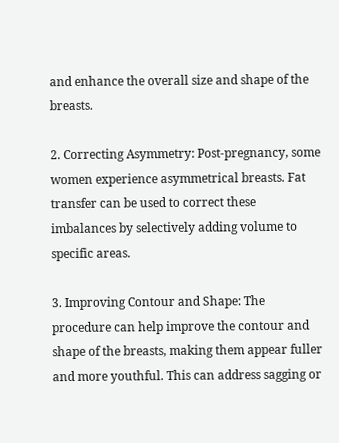and enhance the overall size and shape of the breasts.

2. Correcting Asymmetry: Post-pregnancy, some women experience asymmetrical breasts. Fat transfer can be used to correct these imbalances by selectively adding volume to specific areas.

3. Improving Contour and Shape: The procedure can help improve the contour and shape of the breasts, making them appear fuller and more youthful. This can address sagging or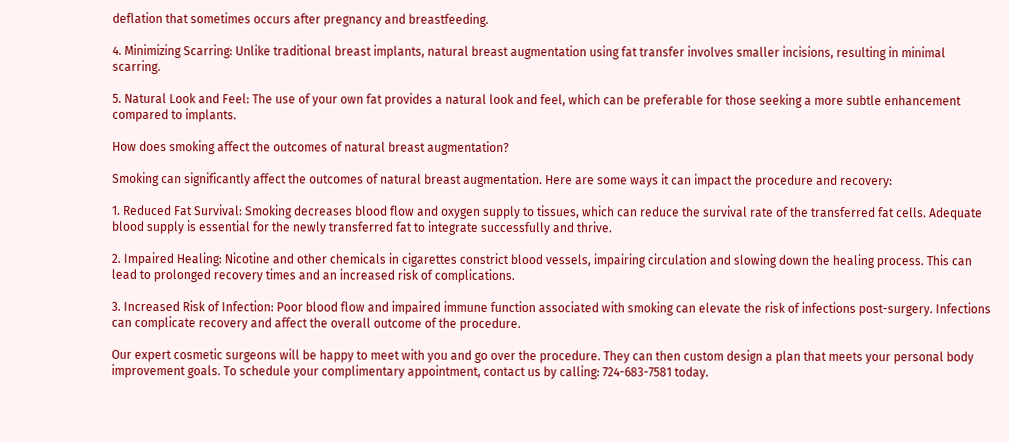deflation that sometimes occurs after pregnancy and breastfeeding.

4. Minimizing Scarring: Unlike traditional breast implants, natural breast augmentation using fat transfer involves smaller incisions, resulting in minimal scarring.

5. Natural Look and Feel: The use of your own fat provides a natural look and feel, which can be preferable for those seeking a more subtle enhancement compared to implants.

How does smoking affect the outcomes of natural breast augmentation?

Smoking can significantly affect the outcomes of natural breast augmentation. Here are some ways it can impact the procedure and recovery:

1. Reduced Fat Survival: Smoking decreases blood flow and oxygen supply to tissues, which can reduce the survival rate of the transferred fat cells. Adequate blood supply is essential for the newly transferred fat to integrate successfully and thrive.

2. Impaired Healing: Nicotine and other chemicals in cigarettes constrict blood vessels, impairing circulation and slowing down the healing process. This can lead to prolonged recovery times and an increased risk of complications.

3. Increased Risk of Infection: Poor blood flow and impaired immune function associated with smoking can elevate the risk of infections post-surgery. Infections can complicate recovery and affect the overall outcome of the procedure.

Our expert cosmetic surgeons will be happy to meet with you and go over the procedure. They can then custom design a plan that meets your personal body improvement goals. To schedule your complimentary appointment, contact us by calling: 724-683-7581 today.